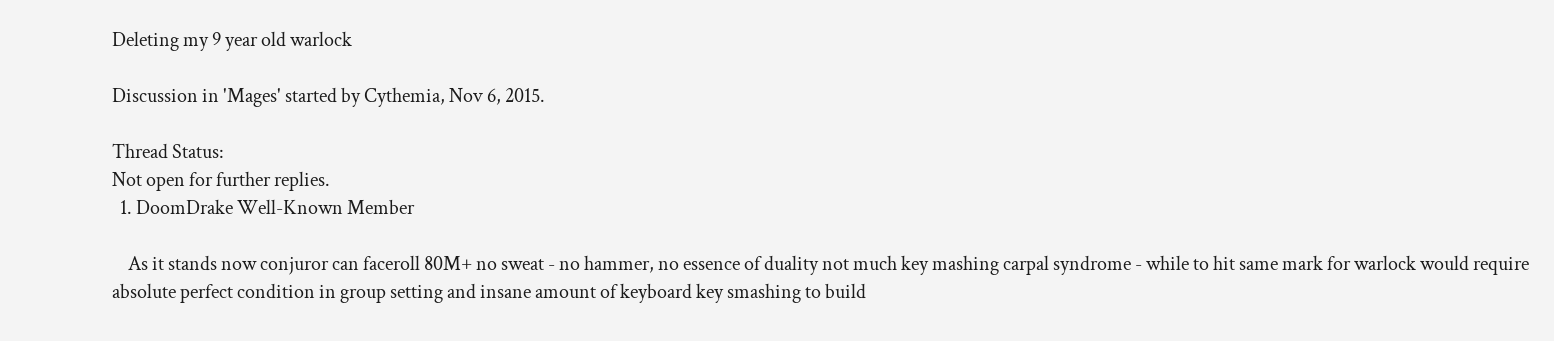Deleting my 9 year old warlock

Discussion in 'Mages' started by Cythemia, Nov 6, 2015.

Thread Status:
Not open for further replies.
  1. DoomDrake Well-Known Member

    As it stands now conjuror can faceroll 80M+ no sweat - no hammer, no essence of duality not much key mashing carpal syndrome - while to hit same mark for warlock would require absolute perfect condition in group setting and insane amount of keyboard key smashing to build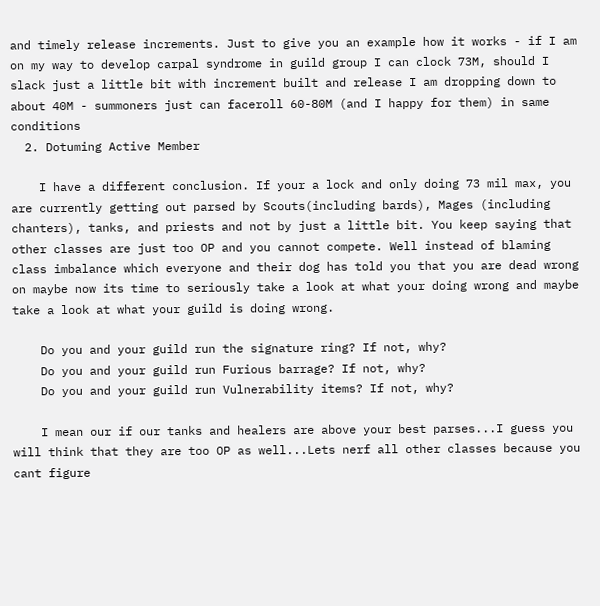and timely release increments. Just to give you an example how it works - if I am on my way to develop carpal syndrome in guild group I can clock 73M, should I slack just a little bit with increment built and release I am dropping down to about 40M - summoners just can faceroll 60-80M (and I happy for them) in same conditions
  2. Dotuming Active Member

    I have a different conclusion. If your a lock and only doing 73 mil max, you are currently getting out parsed by Scouts(including bards), Mages (including chanters), tanks, and priests and not by just a little bit. You keep saying that other classes are just too OP and you cannot compete. Well instead of blaming class imbalance which everyone and their dog has told you that you are dead wrong on maybe now its time to seriously take a look at what your doing wrong and maybe take a look at what your guild is doing wrong.

    Do you and your guild run the signature ring? If not, why?
    Do you and your guild run Furious barrage? If not, why?
    Do you and your guild run Vulnerability items? If not, why?

    I mean our if our tanks and healers are above your best parses...I guess you will think that they are too OP as well...Lets nerf all other classes because you cant figure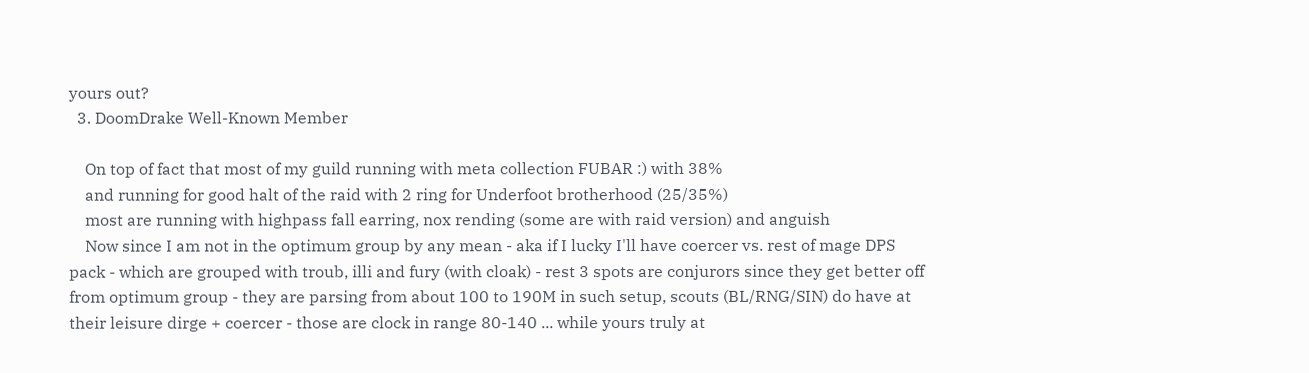yours out?
  3. DoomDrake Well-Known Member

    On top of fact that most of my guild running with meta collection FUBAR :) with 38%
    and running for good halt of the raid with 2 ring for Underfoot brotherhood (25/35%)
    most are running with highpass fall earring, nox rending (some are with raid version) and anguish
    Now since I am not in the optimum group by any mean - aka if I lucky I'll have coercer vs. rest of mage DPS pack - which are grouped with troub, illi and fury (with cloak) - rest 3 spots are conjurors since they get better off from optimum group - they are parsing from about 100 to 190M in such setup, scouts (BL/RNG/SIN) do have at their leisure dirge + coercer - those are clock in range 80-140 ... while yours truly at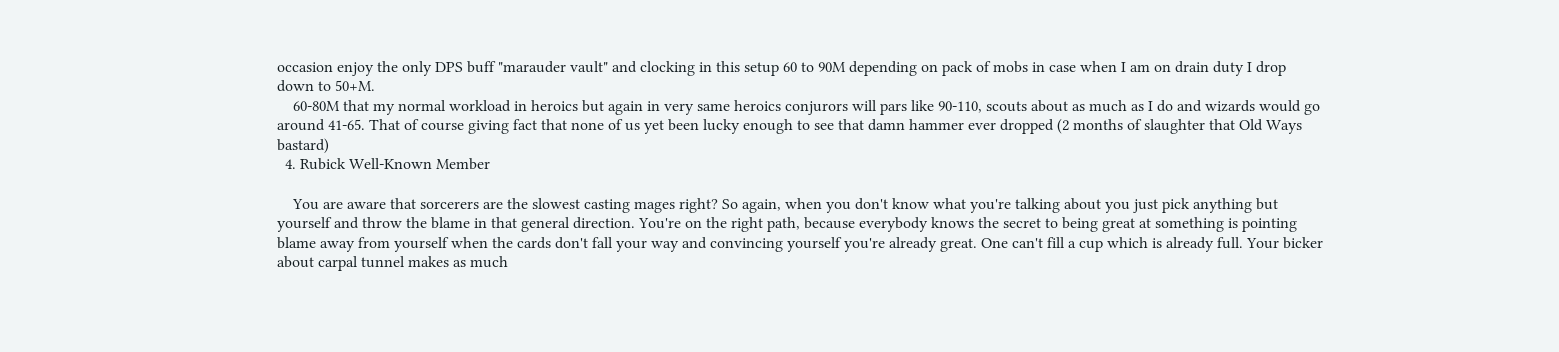occasion enjoy the only DPS buff "marauder vault" and clocking in this setup 60 to 90M depending on pack of mobs in case when I am on drain duty I drop down to 50+M.
    60-80M that my normal workload in heroics but again in very same heroics conjurors will pars like 90-110, scouts about as much as I do and wizards would go around 41-65. That of course giving fact that none of us yet been lucky enough to see that damn hammer ever dropped (2 months of slaughter that Old Ways bastard)
  4. Rubick Well-Known Member

    You are aware that sorcerers are the slowest casting mages right? So again, when you don't know what you're talking about you just pick anything but yourself and throw the blame in that general direction. You're on the right path, because everybody knows the secret to being great at something is pointing blame away from yourself when the cards don't fall your way and convincing yourself you're already great. One can't fill a cup which is already full. Your bicker about carpal tunnel makes as much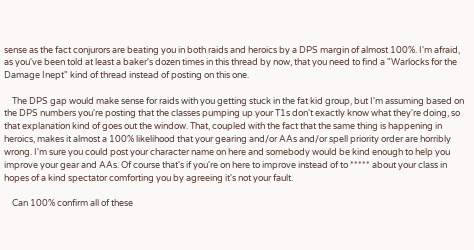sense as the fact conjurors are beating you in both raids and heroics by a DPS margin of almost 100%. I'm afraid, as you've been told at least a baker's dozen times in this thread by now, that you need to find a "Warlocks for the Damage Inept" kind of thread instead of posting on this one.

    The DPS gap would make sense for raids with you getting stuck in the fat kid group, but I'm assuming based on the DPS numbers you're posting that the classes pumping up your T1s don't exactly know what they're doing, so that explanation kind of goes out the window. That, coupled with the fact that the same thing is happening in heroics, makes it almost a 100% likelihood that your gearing and/or AAs and/or spell priority order are horribly wrong. I'm sure you could post your character name on here and somebody would be kind enough to help you improve your gear and AAs. Of course that's if you're on here to improve instead of to ***** about your class in hopes of a kind spectator comforting you by agreeing it's not your fault.

    Can 100% confirm all of these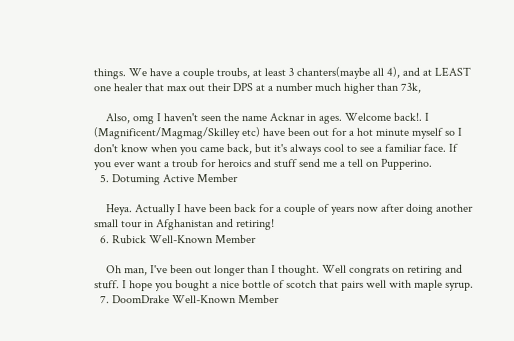things. We have a couple troubs, at least 3 chanters(maybe all 4), and at LEAST one healer that max out their DPS at a number much higher than 73k,

    Also, omg I haven't seen the name Acknar in ages. Welcome back!. I (Magnificent/Magmag/Skilley etc) have been out for a hot minute myself so I don't know when you came back, but it's always cool to see a familiar face. If you ever want a troub for heroics and stuff send me a tell on Pupperino.
  5. Dotuming Active Member

    Heya. Actually I have been back for a couple of years now after doing another small tour in Afghanistan and retiring!
  6. Rubick Well-Known Member

    Oh man, I've been out longer than I thought. Well congrats on retiring and stuff. I hope you bought a nice bottle of scotch that pairs well with maple syrup.
  7. DoomDrake Well-Known Member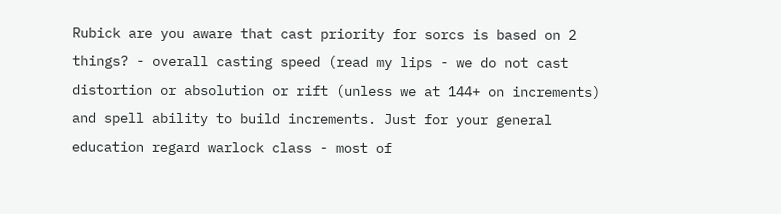Rubick are you aware that cast priority for sorcs is based on 2 things? - overall casting speed (read my lips - we do not cast distortion or absolution or rift (unless we at 144+ on increments) and spell ability to build increments. Just for your general education regard warlock class - most of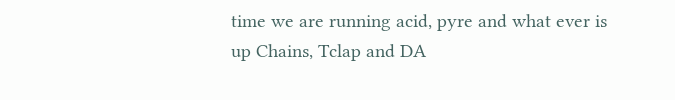time we are running acid, pyre and what ever is up Chains, Tclap and DA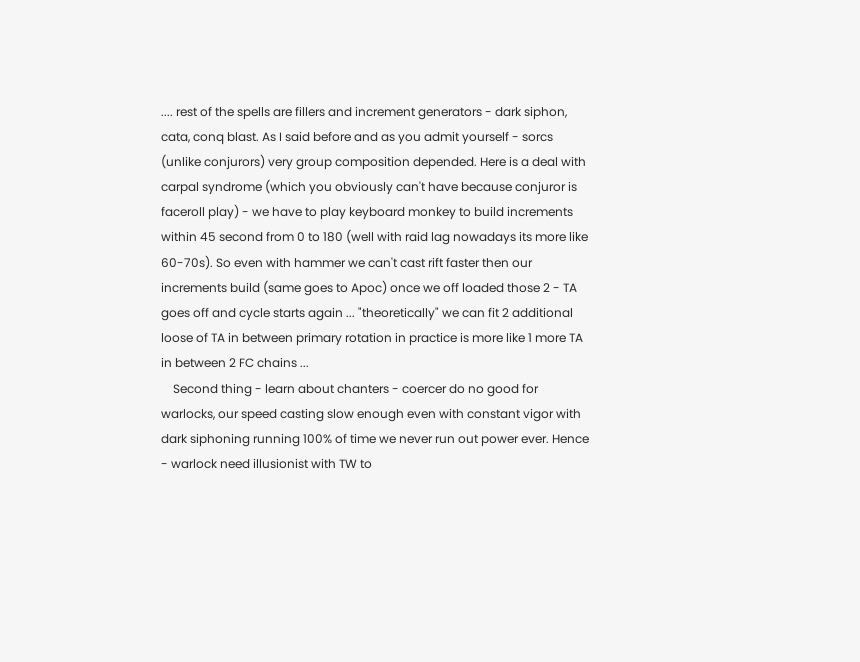.... rest of the spells are fillers and increment generators - dark siphon, cata, conq blast. As I said before and as you admit yourself - sorcs (unlike conjurors) very group composition depended. Here is a deal with carpal syndrome (which you obviously can't have because conjuror is faceroll play) - we have to play keyboard monkey to build increments within 45 second from 0 to 180 (well with raid lag nowadays its more like 60-70s). So even with hammer we can't cast rift faster then our increments build (same goes to Apoc) once we off loaded those 2 - TA goes off and cycle starts again ... "theoretically" we can fit 2 additional loose of TA in between primary rotation in practice is more like 1 more TA in between 2 FC chains ...
    Second thing - learn about chanters - coercer do no good for warlocks, our speed casting slow enough even with constant vigor with dark siphoning running 100% of time we never run out power ever. Hence - warlock need illusionist with TW to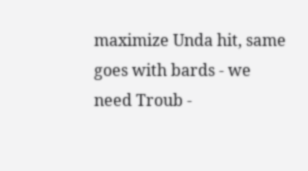maximize Unda hit, same goes with bards - we need Troub -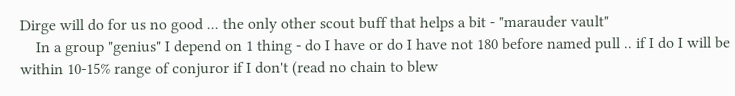Dirge will do for us no good ... the only other scout buff that helps a bit - "marauder vault"
    In a group "genius" I depend on 1 thing - do I have or do I have not 180 before named pull .. if I do I will be within 10-15% range of conjuror if I don't (read no chain to blew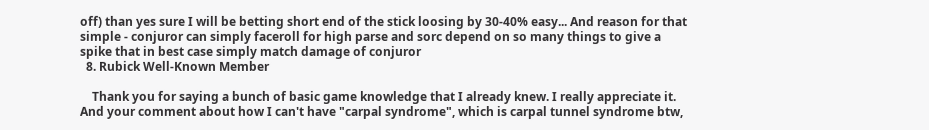off) than yes sure I will be betting short end of the stick loosing by 30-40% easy... And reason for that simple - conjuror can simply faceroll for high parse and sorc depend on so many things to give a spike that in best case simply match damage of conjuror
  8. Rubick Well-Known Member

    Thank you for saying a bunch of basic game knowledge that I already knew. I really appreciate it. And your comment about how I can't have "carpal syndrome", which is carpal tunnel syndrome btw,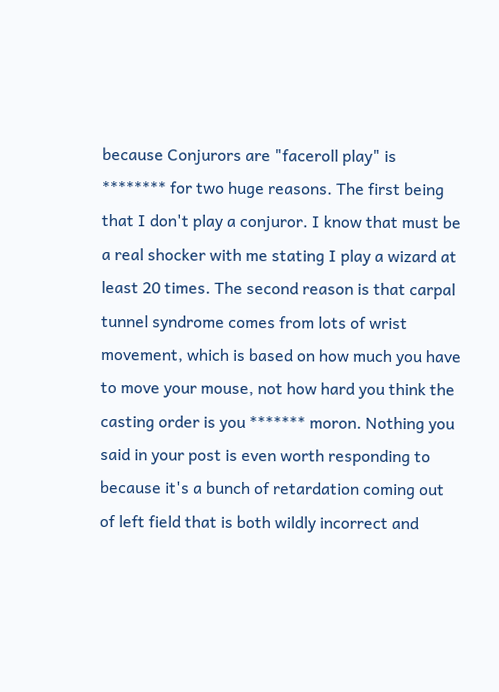because Conjurors are "faceroll play" is ******** for two huge reasons. The first being that I don't play a conjuror. I know that must be a real shocker with me stating I play a wizard at least 20 times. The second reason is that carpal tunnel syndrome comes from lots of wrist movement, which is based on how much you have to move your mouse, not how hard you think the casting order is you ******* moron. Nothing you said in your post is even worth responding to because it's a bunch of retardation coming out of left field that is both wildly incorrect and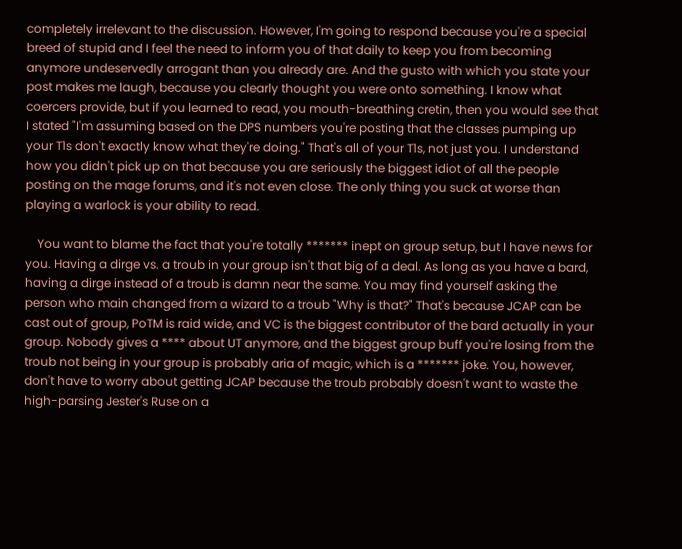completely irrelevant to the discussion. However, I'm going to respond because you're a special breed of stupid and I feel the need to inform you of that daily to keep you from becoming anymore undeservedly arrogant than you already are. And the gusto with which you state your post makes me laugh, because you clearly thought you were onto something. I know what coercers provide, but if you learned to read, you mouth-breathing cretin, then you would see that I stated "I'm assuming based on the DPS numbers you're posting that the classes pumping up your T1s don't exactly know what they're doing." That's all of your T1s, not just you. I understand how you didn't pick up on that because you are seriously the biggest idiot of all the people posting on the mage forums, and it's not even close. The only thing you suck at worse than playing a warlock is your ability to read.

    You want to blame the fact that you're totally ******* inept on group setup, but I have news for you. Having a dirge vs. a troub in your group isn't that big of a deal. As long as you have a bard, having a dirge instead of a troub is damn near the same. You may find yourself asking the person who main changed from a wizard to a troub "Why is that?" That's because JCAP can be cast out of group, PoTM is raid wide, and VC is the biggest contributor of the bard actually in your group. Nobody gives a **** about UT anymore, and the biggest group buff you're losing from the troub not being in your group is probably aria of magic, which is a ******* joke. You, however, don't have to worry about getting JCAP because the troub probably doesn't want to waste the high-parsing Jester's Ruse on a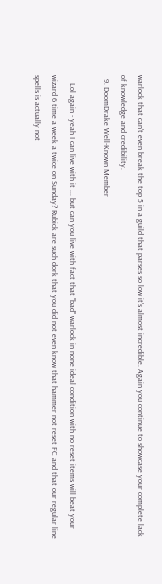warlock that can't even break the top 5 in a guild that parses so low it's almost incredible. Again you continue to showcase your complete lack of knowledge and credibility.
  9. DoomDrake Well-Known Member

    Lol again - yeah I can live with it ... but can you live with fact that "bad" warlock in none ideal condition with no reset items will beat your wizard 6 time a week a twice on Sunday? Rubick are such dork that you did not even know that hammer not reset FC and that our regular line spells is actually not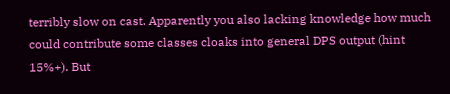terribly slow on cast. Apparently you also lacking knowledge how much could contribute some classes cloaks into general DPS output (hint 15%+). But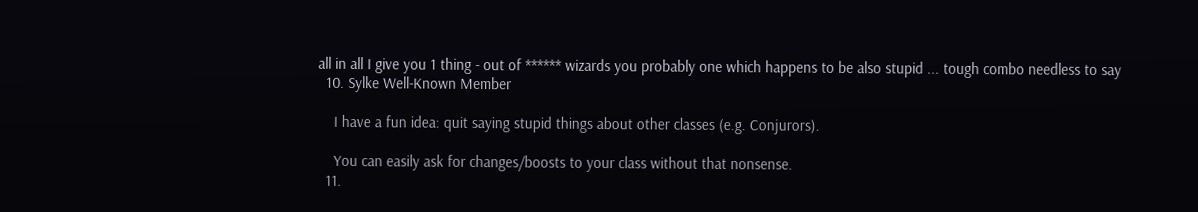all in all I give you 1 thing - out of ****** wizards you probably one which happens to be also stupid ... tough combo needless to say
  10. Sylke Well-Known Member

    I have a fun idea: quit saying stupid things about other classes (e.g. Conjurors).

    You can easily ask for changes/boosts to your class without that nonsense.
  11.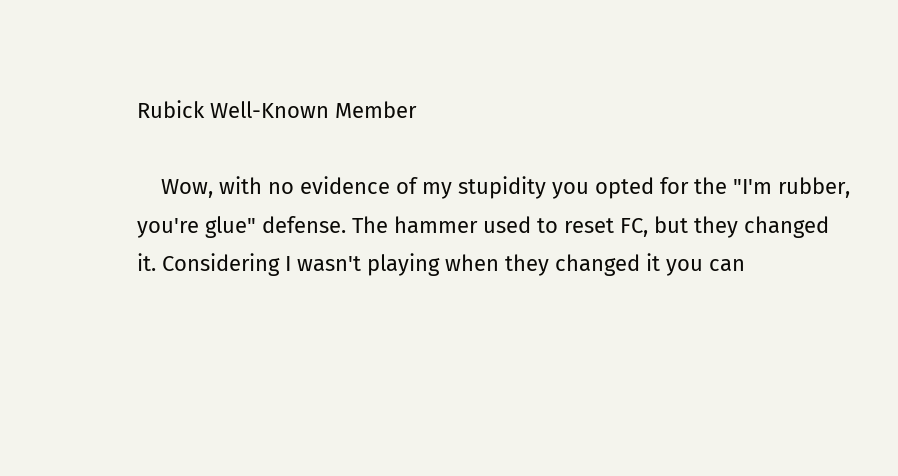Rubick Well-Known Member

    Wow, with no evidence of my stupidity you opted for the "I'm rubber, you're glue" defense. The hammer used to reset FC, but they changed it. Considering I wasn't playing when they changed it you can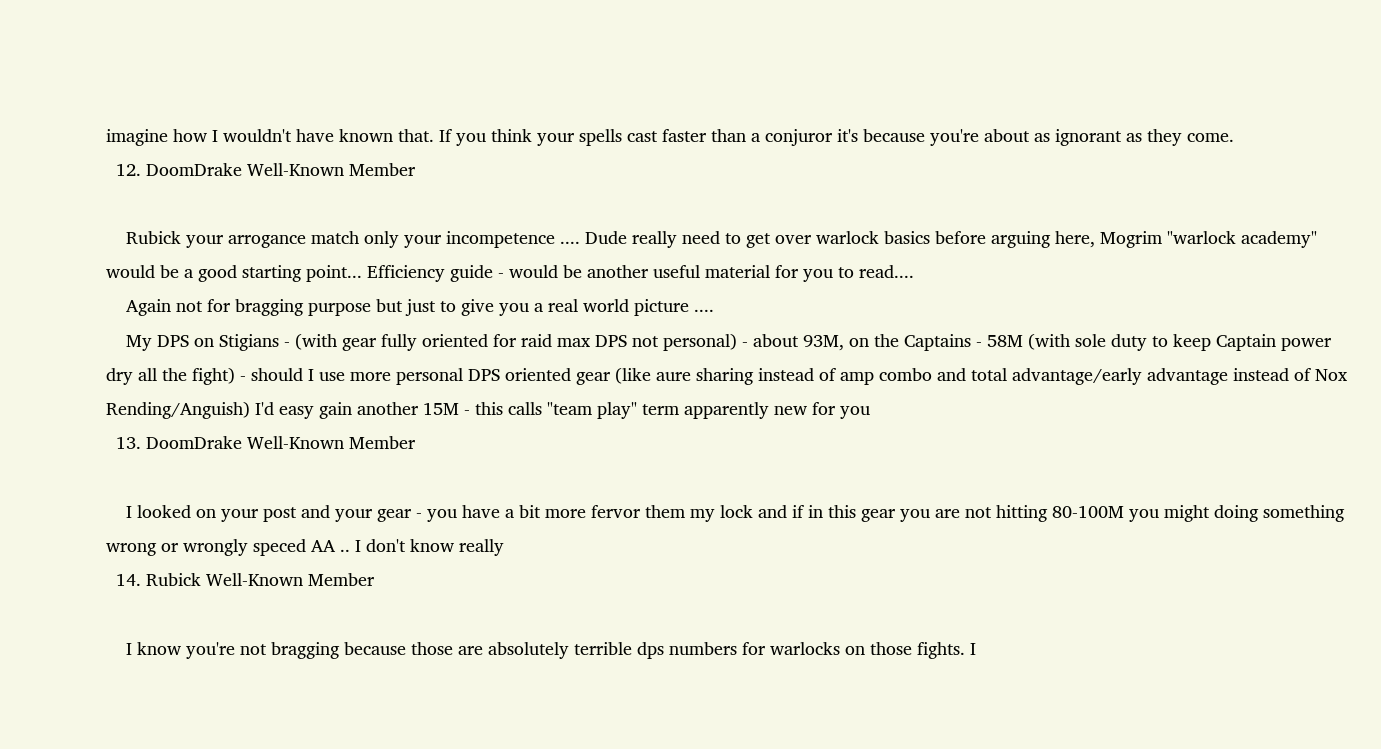imagine how I wouldn't have known that. If you think your spells cast faster than a conjuror it's because you're about as ignorant as they come.
  12. DoomDrake Well-Known Member

    Rubick your arrogance match only your incompetence .... Dude really need to get over warlock basics before arguing here, Mogrim "warlock academy" would be a good starting point... Efficiency guide - would be another useful material for you to read....
    Again not for bragging purpose but just to give you a real world picture ....
    My DPS on Stigians - (with gear fully oriented for raid max DPS not personal) - about 93M, on the Captains - 58M (with sole duty to keep Captain power dry all the fight) - should I use more personal DPS oriented gear (like aure sharing instead of amp combo and total advantage/early advantage instead of Nox Rending/Anguish) I'd easy gain another 15M - this calls "team play" term apparently new for you
  13. DoomDrake Well-Known Member

    I looked on your post and your gear - you have a bit more fervor them my lock and if in this gear you are not hitting 80-100M you might doing something wrong or wrongly speced AA .. I don't know really
  14. Rubick Well-Known Member

    I know you're not bragging because those are absolutely terrible dps numbers for warlocks on those fights. I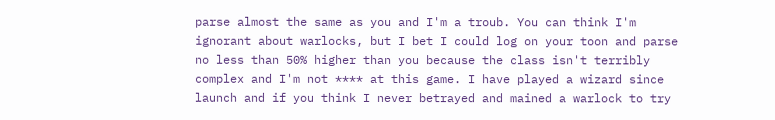parse almost the same as you and I'm a troub. You can think I'm ignorant about warlocks, but I bet I could log on your toon and parse no less than 50% higher than you because the class isn't terribly complex and I'm not **** at this game. I have played a wizard since launch and if you think I never betrayed and mained a warlock to try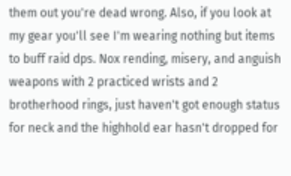them out you're dead wrong. Also, if you look at my gear you'll see I'm wearing nothing but items to buff raid dps. Nox rending, misery, and anguish weapons with 2 practiced wrists and 2 brotherhood rings, just haven't got enough status for neck and the highhold ear hasn't dropped for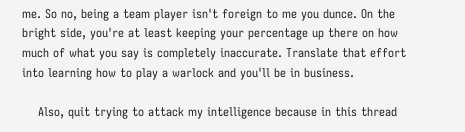me. So no, being a team player isn't foreign to me you dunce. On the bright side, you're at least keeping your percentage up there on how much of what you say is completely inaccurate. Translate that effort into learning how to play a warlock and you'll be in business.

    Also, quit trying to attack my intelligence because in this thread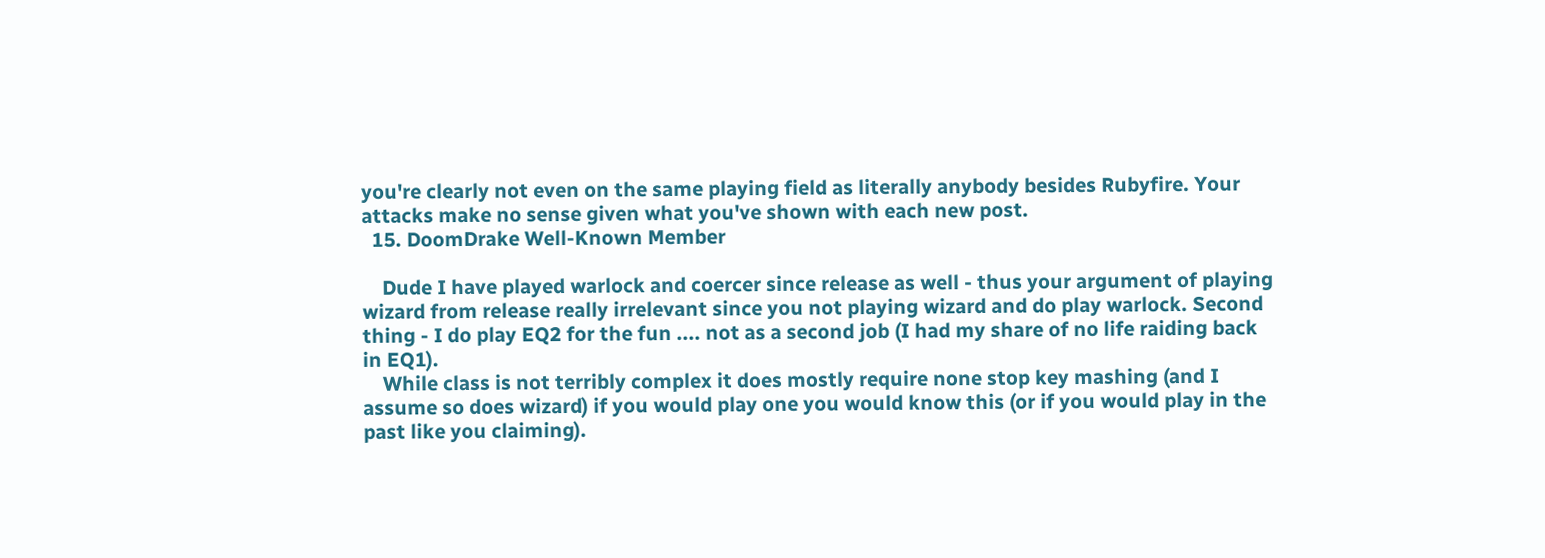you're clearly not even on the same playing field as literally anybody besides Rubyfire. Your attacks make no sense given what you've shown with each new post.
  15. DoomDrake Well-Known Member

    Dude I have played warlock and coercer since release as well - thus your argument of playing wizard from release really irrelevant since you not playing wizard and do play warlock. Second thing - I do play EQ2 for the fun .... not as a second job (I had my share of no life raiding back in EQ1).
    While class is not terribly complex it does mostly require none stop key mashing (and I assume so does wizard) if you would play one you would know this (or if you would play in the past like you claiming).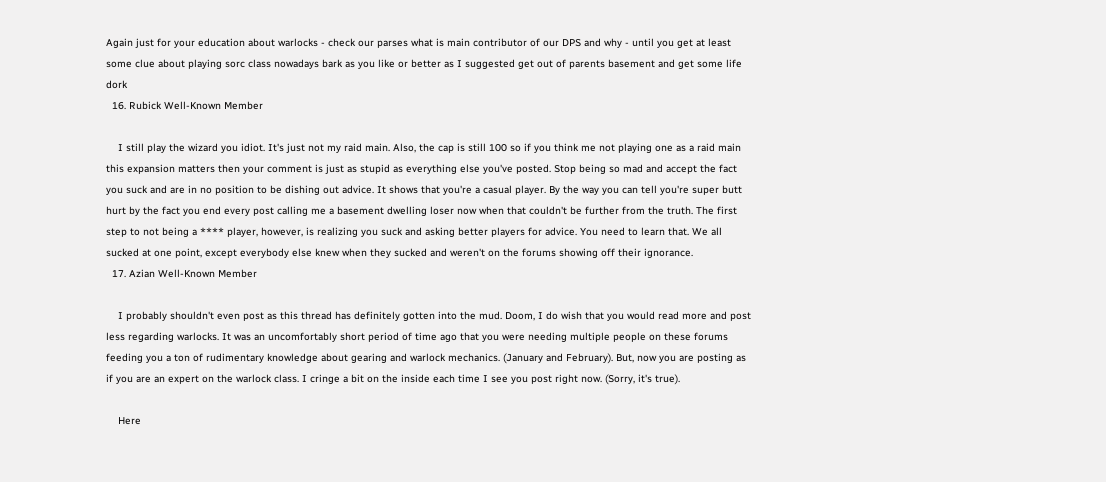Again just for your education about warlocks - check our parses what is main contributor of our DPS and why - until you get at least some clue about playing sorc class nowadays bark as you like or better as I suggested get out of parents basement and get some life dork
  16. Rubick Well-Known Member

    I still play the wizard you idiot. It's just not my raid main. Also, the cap is still 100 so if you think me not playing one as a raid main this expansion matters then your comment is just as stupid as everything else you've posted. Stop being so mad and accept the fact you suck and are in no position to be dishing out advice. It shows that you're a casual player. By the way you can tell you're super butt hurt by the fact you end every post calling me a basement dwelling loser now when that couldn't be further from the truth. The first step to not being a **** player, however, is realizing you suck and asking better players for advice. You need to learn that. We all sucked at one point, except everybody else knew when they sucked and weren't on the forums showing off their ignorance.
  17. Azian Well-Known Member

    I probably shouldn't even post as this thread has definitely gotten into the mud. Doom, I do wish that you would read more and post less regarding warlocks. It was an uncomfortably short period of time ago that you were needing multiple people on these forums feeding you a ton of rudimentary knowledge about gearing and warlock mechanics. (January and February). But, now you are posting as if you are an expert on the warlock class. I cringe a bit on the inside each time I see you post right now. (Sorry, it's true).

    Here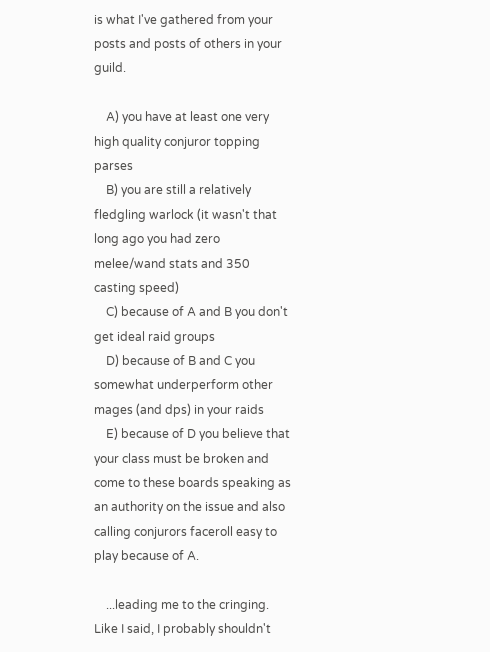is what I've gathered from your posts and posts of others in your guild.

    A) you have at least one very high quality conjuror topping parses
    B) you are still a relatively fledgling warlock (it wasn't that long ago you had zero melee/wand stats and 350 casting speed)
    C) because of A and B you don't get ideal raid groups
    D) because of B and C you somewhat underperform other mages (and dps) in your raids
    E) because of D you believe that your class must be broken and come to these boards speaking as an authority on the issue and also calling conjurors faceroll easy to play because of A.

    ...leading me to the cringing. Like I said, I probably shouldn't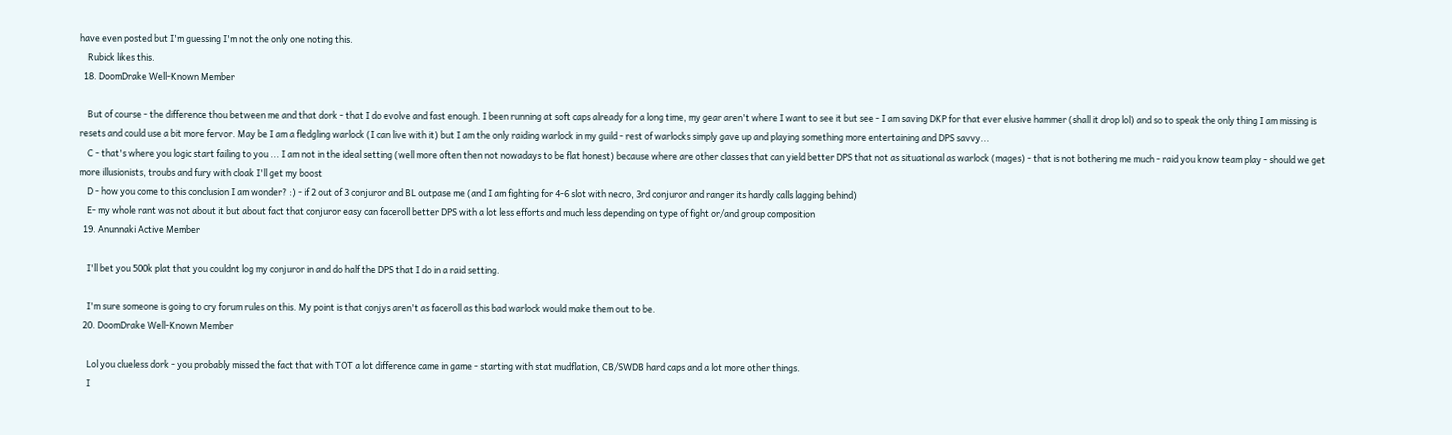have even posted but I'm guessing I'm not the only one noting this.
    Rubick likes this.
  18. DoomDrake Well-Known Member

    But of course - the difference thou between me and that dork - that I do evolve and fast enough. I been running at soft caps already for a long time, my gear aren't where I want to see it but see - I am saving DKP for that ever elusive hammer (shall it drop lol) and so to speak the only thing I am missing is resets and could use a bit more fervor. May be I am a fledgling warlock (I can live with it) but I am the only raiding warlock in my guild - rest of warlocks simply gave up and playing something more entertaining and DPS savvy...
    C - that's where you logic start failing to you ... I am not in the ideal setting (well more often then not nowadays to be flat honest) because where are other classes that can yield better DPS that not as situational as warlock (mages) - that is not bothering me much - raid you know team play - should we get more illusionists, troubs and fury with cloak I'll get my boost
    D - how you come to this conclusion I am wonder? :) - if 2 out of 3 conjuror and BL outpase me (and I am fighting for 4-6 slot with necro, 3rd conjuror and ranger its hardly calls lagging behind)
    E- my whole rant was not about it but about fact that conjuror easy can faceroll better DPS with a lot less efforts and much less depending on type of fight or/and group composition
  19. Anunnaki Active Member

    I'll bet you 500k plat that you couldnt log my conjuror in and do half the DPS that I do in a raid setting.

    I'm sure someone is going to cry forum rules on this. My point is that conjys aren't as faceroll as this bad warlock would make them out to be.
  20. DoomDrake Well-Known Member

    Lol you clueless dork - you probably missed the fact that with TOT a lot difference came in game - starting with stat mudflation, CB/SWDB hard caps and a lot more other things.
    I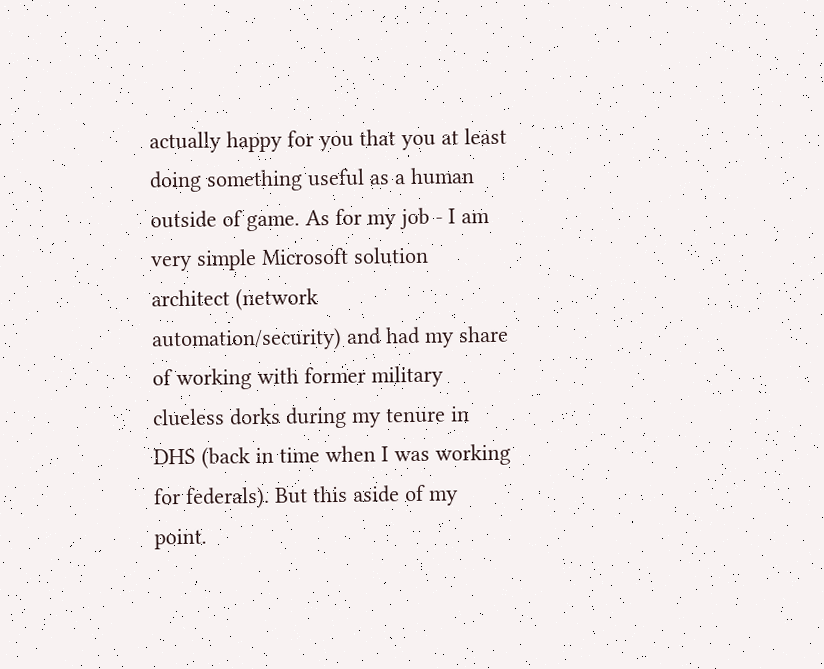actually happy for you that you at least doing something useful as a human outside of game. As for my job - I am very simple Microsoft solution architect (network automation/security) and had my share of working with former military clueless dorks during my tenure in DHS (back in time when I was working for federals). But this aside of my point.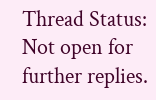Thread Status:
Not open for further replies.